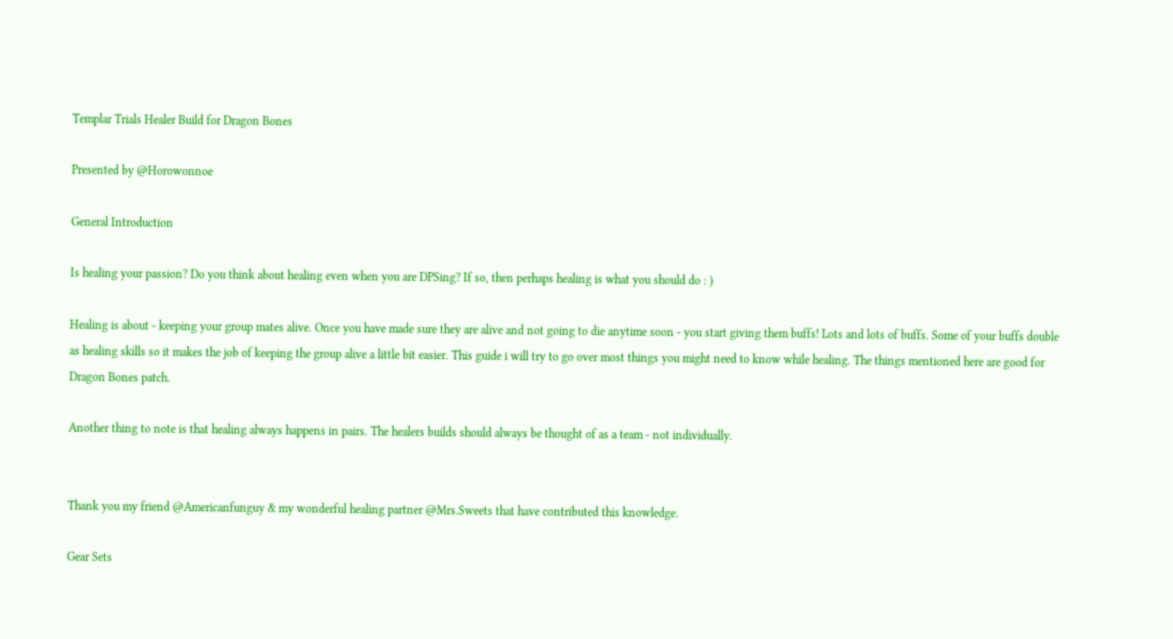Templar Trials Healer Build for Dragon Bones

Presented by @Horowonnoe

General Introduction

Is healing your passion? Do you think about healing even when you are DPSing? If so, then perhaps healing is what you should do : )

Healing is about - keeping your group mates alive. Once you have made sure they are alive and not going to die anytime soon - you start giving them buffs! Lots and lots of buffs. Some of your buffs double as healing skills so it makes the job of keeping the group alive a little bit easier. This guide i will try to go over most things you might need to know while healing. The things mentioned here are good for Dragon Bones patch.

Another thing to note is that healing always happens in pairs. The healers builds should always be thought of as a team - not individually.


Thank you my friend @Americanfunguy & my wonderful healing partner @Mrs.Sweets that have contributed this knowledge.

Gear Sets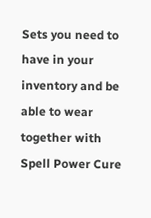Sets you need to have in your inventory and be able to wear together with Spell Power Cure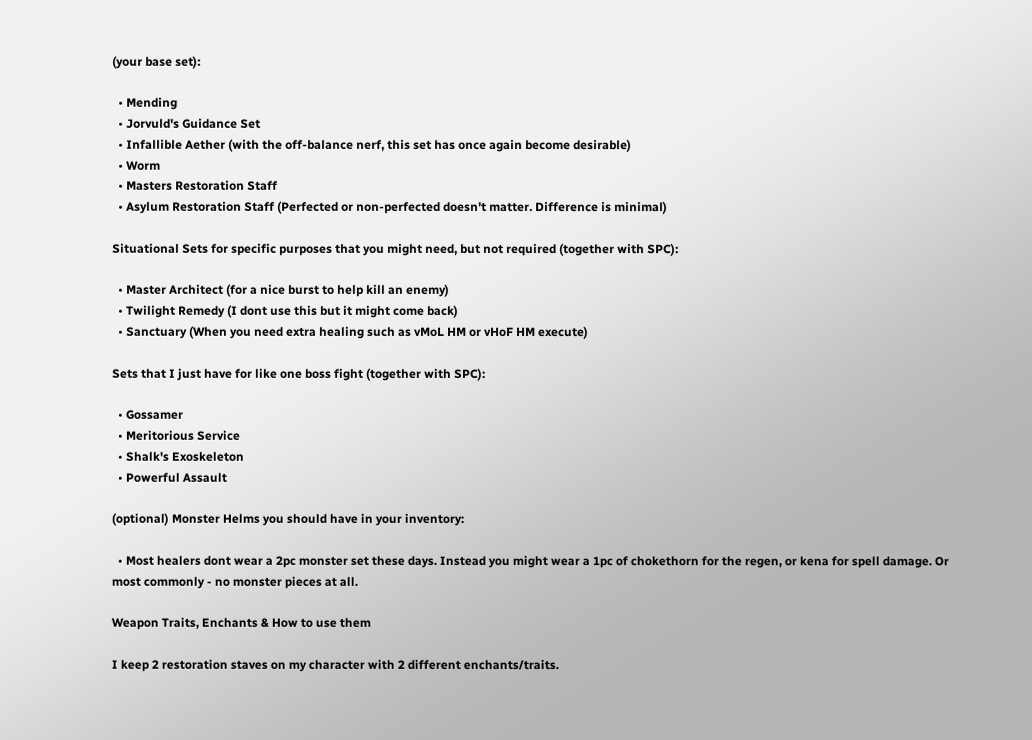(your base set):

  • Mending
  • Jorvuld's Guidance Set
  • Infallible Aether (with the off-balance nerf, this set has once again become desirable)
  • Worm
  • Masters Restoration Staff
  • Asylum Restoration Staff (Perfected or non-perfected doesn't matter. Difference is minimal)

Situational Sets for specific purposes that you might need, but not required (together with SPC):

  • Master Architect (for a nice burst to help kill an enemy)
  • Twilight Remedy (I dont use this but it might come back)
  • Sanctuary (When you need extra healing such as vMoL HM or vHoF HM execute)

Sets that I just have for like one boss fight (together with SPC):

  • Gossamer
  • Meritorious Service
  • Shalk's Exoskeleton
  • Powerful Assault

(optional) Monster Helms you should have in your inventory:

  • Most healers dont wear a 2pc monster set these days. Instead you might wear a 1pc of chokethorn for the regen, or kena for spell damage. Or most commonly - no monster pieces at all.

Weapon Traits, Enchants & How to use them

I keep 2 restoration staves on my character with 2 different enchants/traits.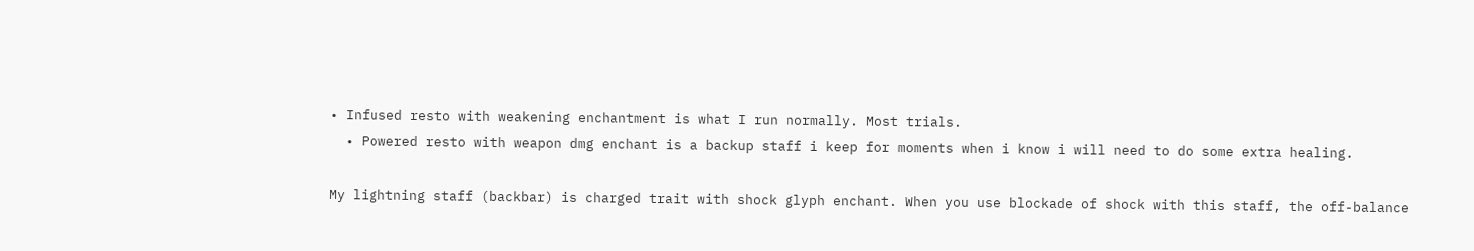• Infused resto with weakening enchantment is what I run normally. Most trials.
  • Powered resto with weapon dmg enchant is a backup staff i keep for moments when i know i will need to do some extra healing.

My lightning staff (backbar) is charged trait with shock glyph enchant. When you use blockade of shock with this staff, the off-balance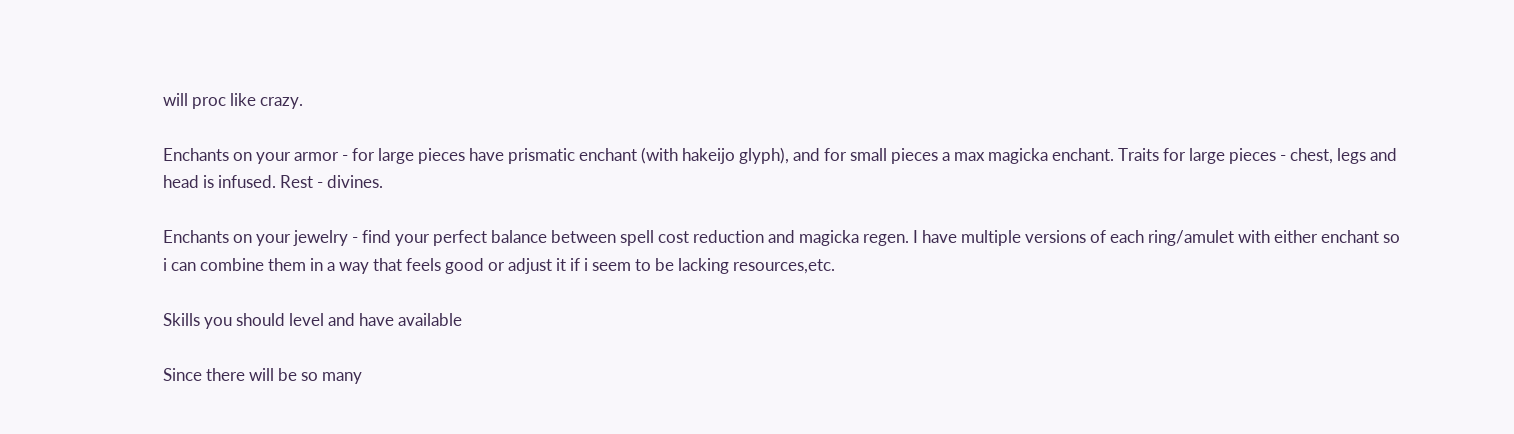will proc like crazy.

Enchants on your armor - for large pieces have prismatic enchant (with hakeijo glyph), and for small pieces a max magicka enchant. Traits for large pieces - chest, legs and head is infused. Rest - divines.

Enchants on your jewelry - find your perfect balance between spell cost reduction and magicka regen. I have multiple versions of each ring/amulet with either enchant so i can combine them in a way that feels good or adjust it if i seem to be lacking resources,etc.

Skills you should level and have available

Since there will be so many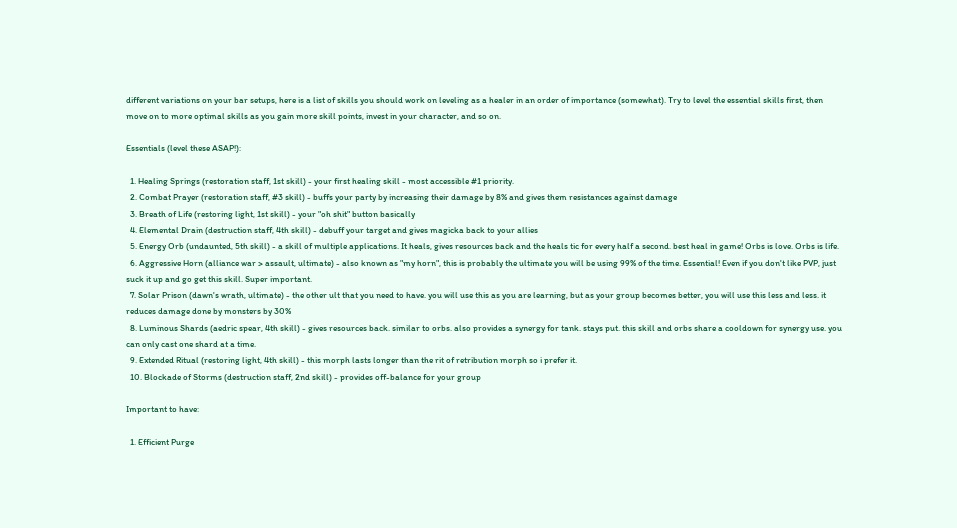different variations on your bar setups, here is a list of skills you should work on leveling as a healer in an order of importance (somewhat). Try to level the essential skills first, then move on to more optimal skills as you gain more skill points, invest in your character, and so on.

Essentials (level these ASAP!):

  1. Healing Springs (restoration staff, 1st skill) - your first healing skill - most accessible #1 priority.
  2. Combat Prayer (restoration staff, #3 skill) - buffs your party by increasing their damage by 8% and gives them resistances against damage
  3. Breath of Life (restoring light, 1st skill) - your "oh shit" button basically
  4. Elemental Drain (destruction staff, 4th skill) - debuff your target and gives magicka back to your allies
  5. Energy Orb (undaunted, 5th skill) - a skill of multiple applications. It heals, gives resources back and the heals tic for every half a second. best heal in game! Orbs is love. Orbs is life.
  6. Aggressive Horn (alliance war > assault, ultimate) - also known as "my horn", this is probably the ultimate you will be using 99% of the time. Essential! Even if you don't like PVP, just suck it up and go get this skill. Super important.
  7. Solar Prison (dawn's wrath, ultimate) - the other ult that you need to have. you will use this as you are learning, but as your group becomes better, you will use this less and less. it reduces damage done by monsters by 30%
  8. Luminous Shards (aedric spear, 4th skill) - gives resources back. similar to orbs. also provides a synergy for tank. stays put. this skill and orbs share a cooldown for synergy use. you can only cast one shard at a time.
  9. Extended Ritual (restoring light, 4th skill) - this morph lasts longer than the rit of retribution morph so i prefer it.
  10. Blockade of Storms (destruction staff, 2nd skill) - provides off-balance for your group

Important to have:

  1. Efficient Purge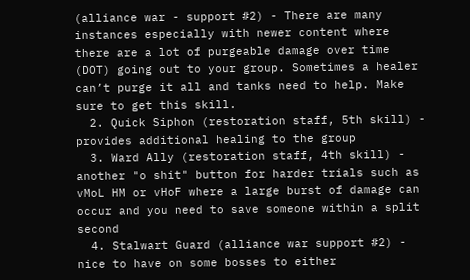(alliance war - support #2) - There are many instances especially with newer content where there are a lot of purgeable damage over time (DOT) going out to your group. Sometimes a healer can’t purge it all and tanks need to help. Make sure to get this skill.
  2. Quick Siphon (restoration staff, 5th skill) - provides additional healing to the group
  3. Ward Ally (restoration staff, 4th skill) - another "o shit" button for harder trials such as vMoL HM or vHoF where a large burst of damage can occur and you need to save someone within a split second
  4. Stalwart Guard (alliance war support #2) - nice to have on some bosses to either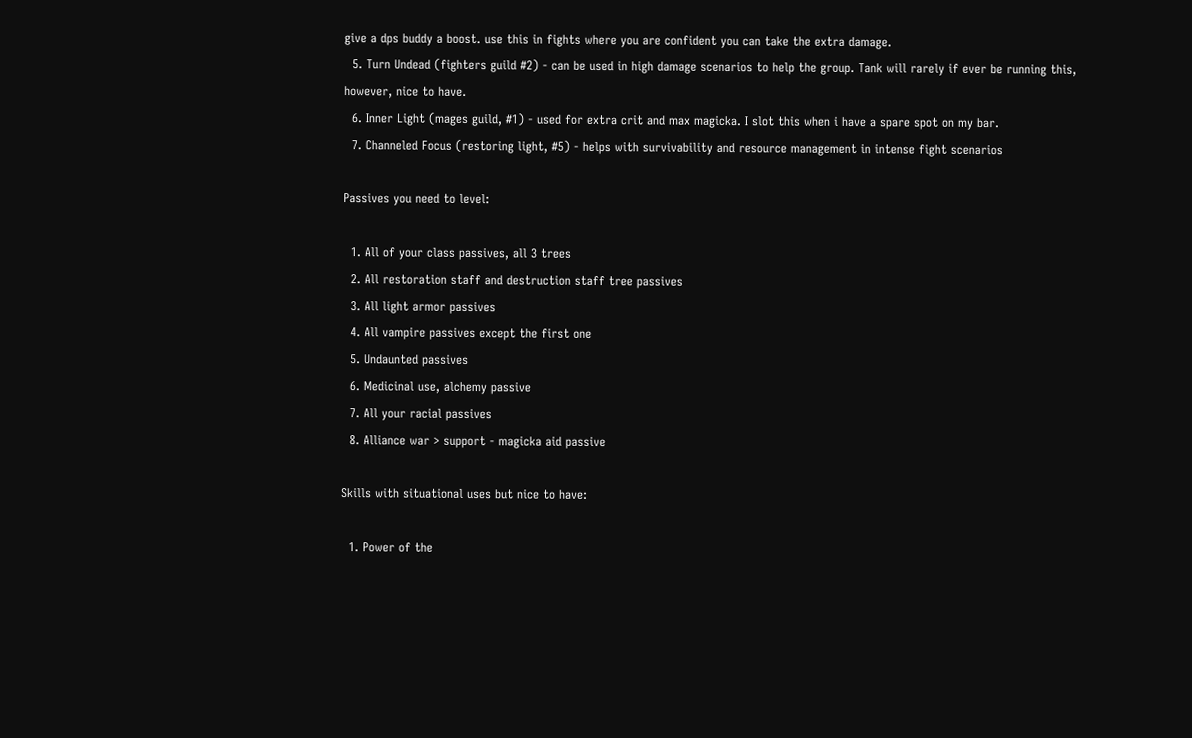give a dps buddy a boost. use this in fights where you are confident you can take the extra damage.
  5. Turn Undead (fighters guild #2) - can be used in high damage scenarios to help the group. Tank will rarely if ever be running this, however, nice to have.
  6. Inner Light (mages guild, #1) - used for extra crit and max magicka. I slot this when i have a spare spot on my bar.
  7. Channeled Focus (restoring light, #5) - helps with survivability and resource management in intense fight scenarios

Passives you need to level:

  1. All of your class passives, all 3 trees
  2. All restoration staff and destruction staff tree passives
  3. All light armor passives
  4. All vampire passives except the first one
  5. Undaunted passives
  6. Medicinal use, alchemy passive
  7. All your racial passives
  8. Alliance war > support - magicka aid passive

Skills with situational uses but nice to have:

  1. Power of the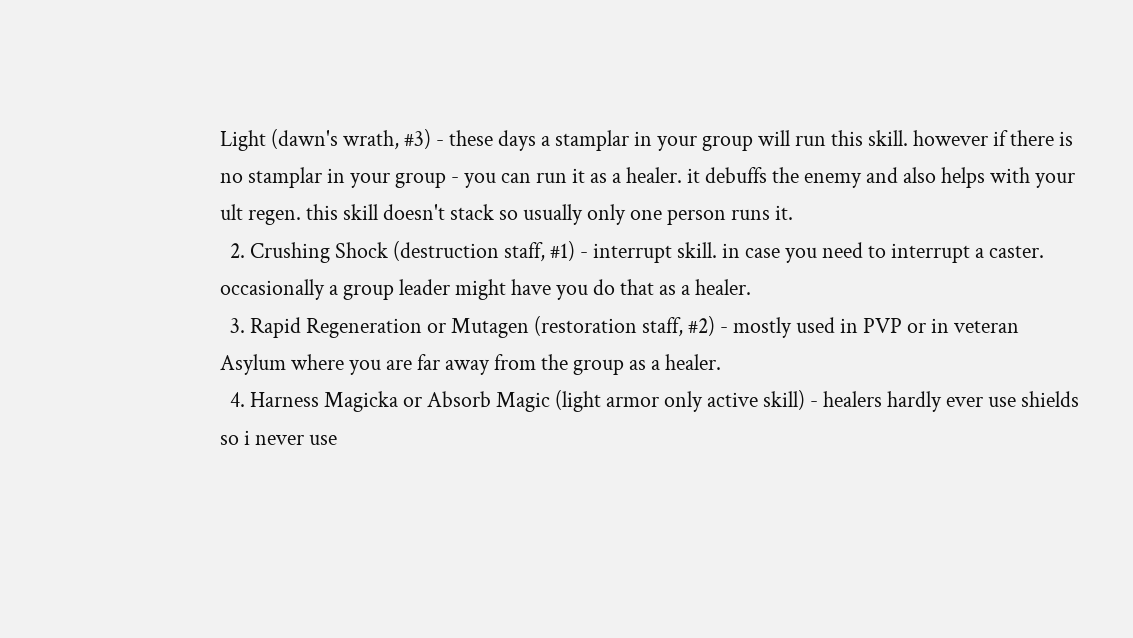Light (dawn's wrath, #3) - these days a stamplar in your group will run this skill. however if there is no stamplar in your group - you can run it as a healer. it debuffs the enemy and also helps with your ult regen. this skill doesn't stack so usually only one person runs it.
  2. Crushing Shock (destruction staff, #1) - interrupt skill. in case you need to interrupt a caster. occasionally a group leader might have you do that as a healer.
  3. Rapid Regeneration or Mutagen (restoration staff, #2) - mostly used in PVP or in veteran Asylum where you are far away from the group as a healer.
  4. Harness Magicka or Absorb Magic (light armor only active skill) - healers hardly ever use shields so i never use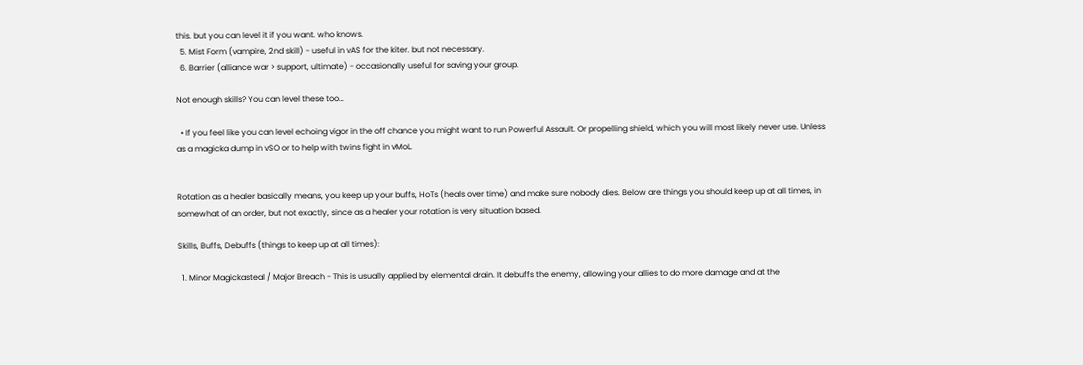this. but you can level it if you want. who knows.
  5. Mist Form (vampire, 2nd skill) - useful in vAS for the kiter. but not necessary.
  6. Barrier (alliance war > support, ultimate) - occasionally useful for saving your group.

Not enough skills? You can level these too…

  • If you feel like you can level echoing vigor in the off chance you might want to run Powerful Assault. Or propelling shield, which you will most likely never use. Unless as a magicka dump in vSO or to help with twins fight in vMoL.


Rotation as a healer basically means, you keep up your buffs, HoTs (heals over time) and make sure nobody dies. Below are things you should keep up at all times, in somewhat of an order, but not exactly, since as a healer your rotation is very situation based.

Skills, Buffs, Debuffs (things to keep up at all times):

  1. Minor Magickasteal / Major Breach - This is usually applied by elemental drain. It debuffs the enemy, allowing your allies to do more damage and at the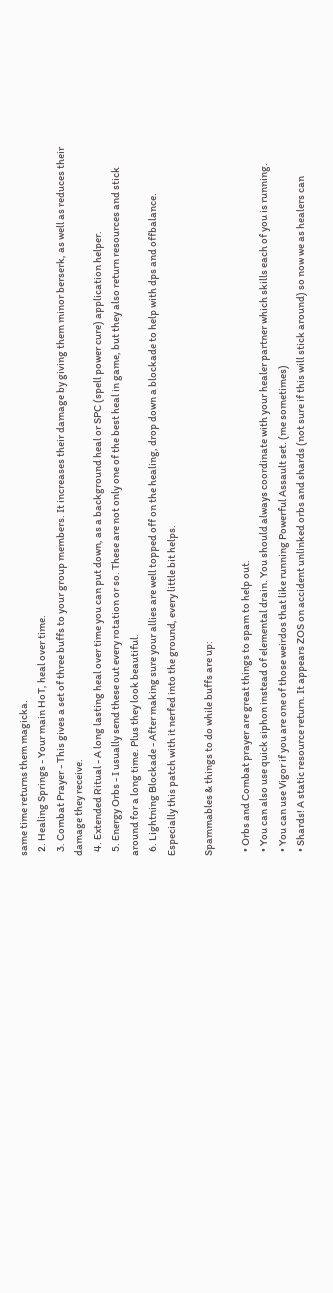same time returns them magicka.
  2. Healing Springs - Your main HoT, heal over time.
  3. Combat Prayer - This gives a set of three buffs to your group members. It increases their damage by giving them minor berserk, as well as reduces their damage they receive.
  4. Extended Ritual - A long lasting heal over time you can put down, as a background heal or SPC (spell power cure) application helper.
  5. Energy Orbs - I usually send these out every rotation or so. These are not only one of the best heal in game, but they also return resources and stick around for a long time. Plus they look beautiful.
  6. Lightning Blockade - After making sure your allies are well topped off on the healing, drop down a blockade to help with dps and offbalance. Especially this patch with it nerfed into the ground, every little bit helps.

Spammables & things to do while buffs are up:

  • Orbs and Combat prayer are great things to spam to help out.
  • You can also use quick siphon instead of elemental drain. You should always coordinate with your healer partner which skills each of you is running.
  • You can use Vigor if you are one of those weirdos that like running Powerful Assault set. (me sometimes)
  • Shards! A static resource return. It appears ZOS on accident unlinked orbs and shards (not sure if this will stick around) so now we as healers can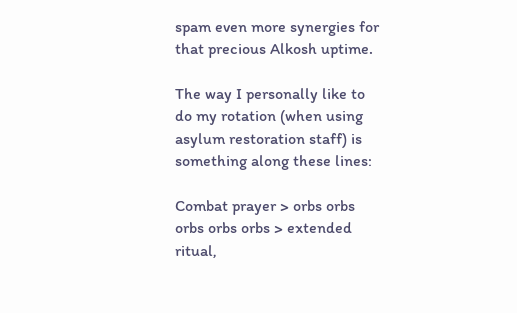spam even more synergies for that precious Alkosh uptime.

The way I personally like to do my rotation (when using asylum restoration staff) is something along these lines:

Combat prayer > orbs orbs orbs orbs orbs > extended ritual,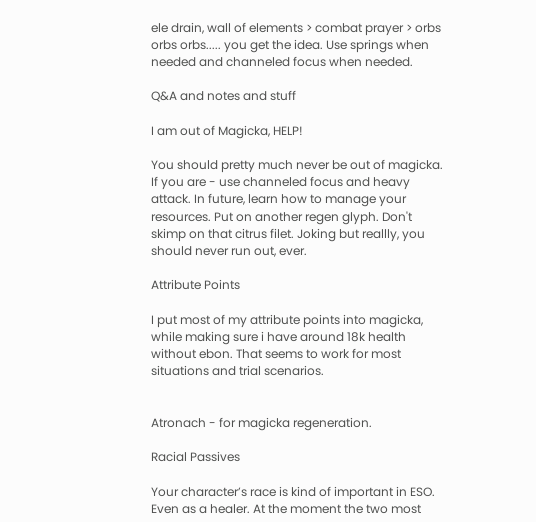ele drain, wall of elements > combat prayer > orbs orbs orbs..... you get the idea. Use springs when needed and channeled focus when needed.

Q&A and notes and stuff

I am out of Magicka, HELP!

You should pretty much never be out of magicka. If you are - use channeled focus and heavy attack. In future, learn how to manage your resources. Put on another regen glyph. Don't skimp on that citrus filet. Joking but reallly, you should never run out, ever.

Attribute Points

I put most of my attribute points into magicka, while making sure i have around 18k health without ebon. That seems to work for most situations and trial scenarios.


Atronach - for magicka regeneration.

Racial Passives

Your character’s race is kind of important in ESO. Even as a healer. At the moment the two most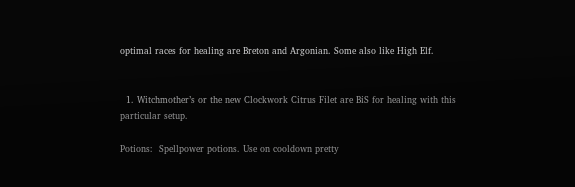optimal races for healing are Breton and Argonian. Some also like High Elf.


  1. Witchmother’s or the new Clockwork Citrus Filet are BiS for healing with this particular setup.

Potions:  Spellpower potions. Use on cooldown pretty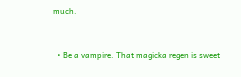much.


  • Be a vampire. That magicka regen is sweet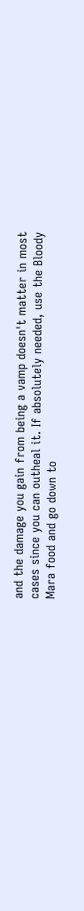and the damage you gain from being a vamp doesn't matter in most cases since you can outheal it. If absolutely needed, use the Bloody Mara food and go down to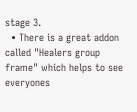stage 3.
  • There is a great addon called "Healers group frame" which helps to see everyones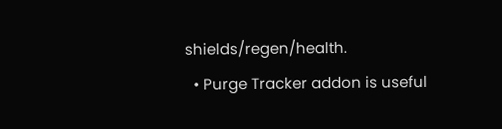shields/regen/health.
  • Purge Tracker addon is useful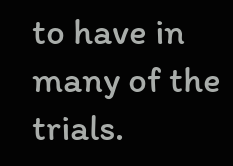to have in many of the trials.